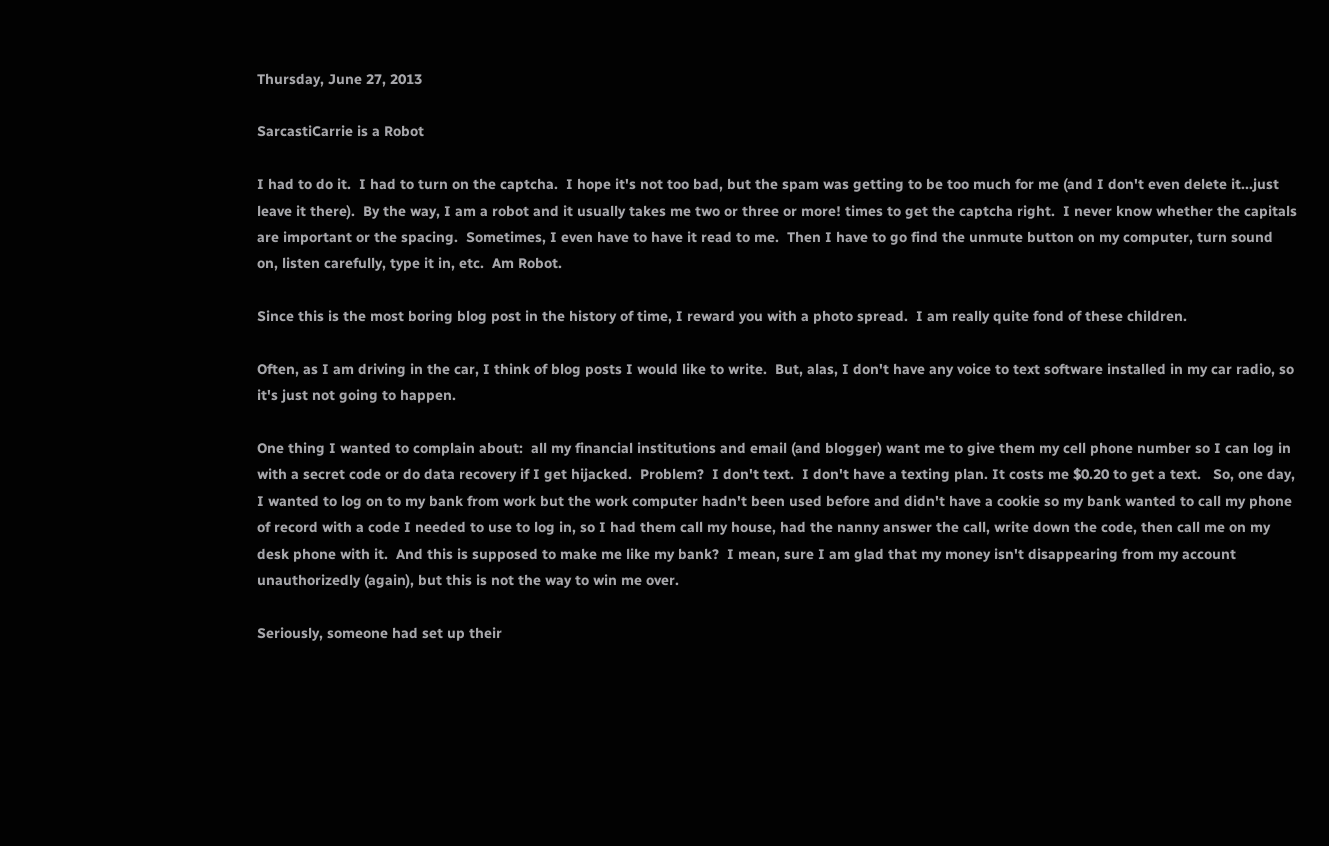Thursday, June 27, 2013

SarcastiCarrie is a Robot

I had to do it.  I had to turn on the captcha.  I hope it's not too bad, but the spam was getting to be too much for me (and I don't even delete it...just leave it there).  By the way, I am a robot and it usually takes me two or three or more! times to get the captcha right.  I never know whether the capitals are important or the spacing.  Sometimes, I even have to have it read to me.  Then I have to go find the unmute button on my computer, turn sound on, listen carefully, type it in, etc.  Am Robot.

Since this is the most boring blog post in the history of time, I reward you with a photo spread.  I am really quite fond of these children.

Often, as I am driving in the car, I think of blog posts I would like to write.  But, alas, I don't have any voice to text software installed in my car radio, so it's just not going to happen.

One thing I wanted to complain about:  all my financial institutions and email (and blogger) want me to give them my cell phone number so I can log in with a secret code or do data recovery if I get hijacked.  Problem?  I don't text.  I don't have a texting plan. It costs me $0.20 to get a text.   So, one day, I wanted to log on to my bank from work but the work computer hadn't been used before and didn't have a cookie so my bank wanted to call my phone of record with a code I needed to use to log in, so I had them call my house, had the nanny answer the call, write down the code, then call me on my desk phone with it.  And this is supposed to make me like my bank?  I mean, sure I am glad that my money isn't disappearing from my account unauthorizedly (again), but this is not the way to win me over.

Seriously, someone had set up their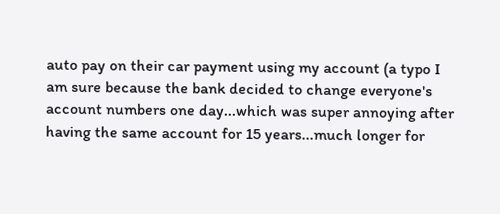auto pay on their car payment using my account (a typo I am sure because the bank decided to change everyone's account numbers one day...which was super annoying after having the same account for 15 years...much longer for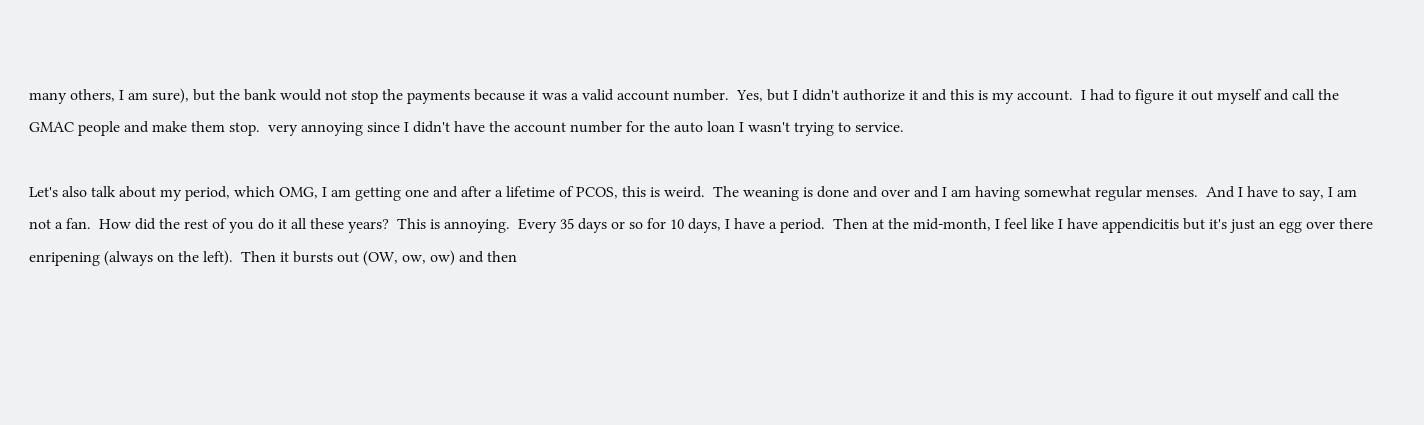many others, I am sure), but the bank would not stop the payments because it was a valid account number.  Yes, but I didn't authorize it and this is my account.  I had to figure it out myself and call the GMAC people and make them stop.  very annoying since I didn't have the account number for the auto loan I wasn't trying to service.

Let's also talk about my period, which OMG, I am getting one and after a lifetime of PCOS, this is weird.  The weaning is done and over and I am having somewhat regular menses.  And I have to say, I am not a fan.  How did the rest of you do it all these years?  This is annoying.  Every 35 days or so for 10 days, I have a period.  Then at the mid-month, I feel like I have appendicitis but it's just an egg over there enripening (always on the left).  Then it bursts out (OW, ow, ow) and then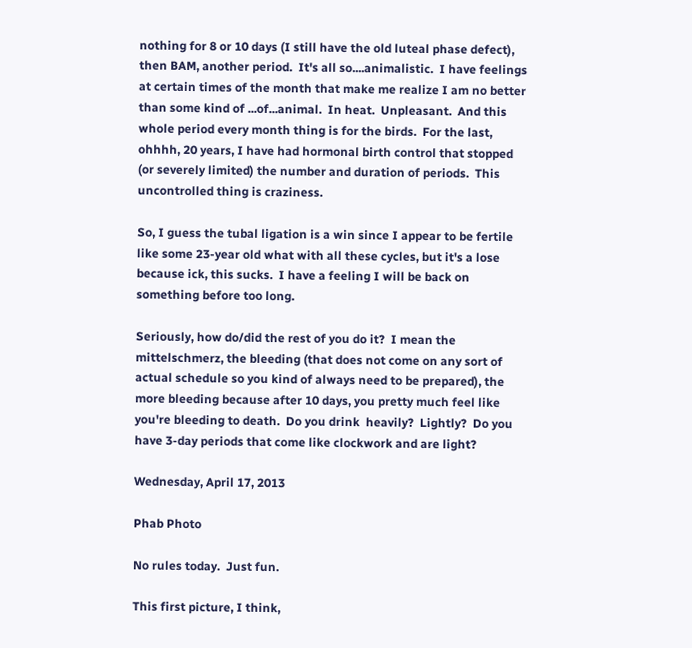nothing for 8 or 10 days (I still have the old luteal phase defect), then BAM, another period.  It's all so....animalistic.  I have feelings at certain times of the month that make me realize I am no better than some kind of ...of...animal.  In heat.  Unpleasant.  And this whole period every month thing is for the birds.  For the last, ohhhh, 20 years, I have had hormonal birth control that stopped (or severely limited) the number and duration of periods.  This uncontrolled thing is craziness.

So, I guess the tubal ligation is a win since I appear to be fertile like some 23-year old what with all these cycles, but it's a lose because ick, this sucks.  I have a feeling I will be back on something before too long.

Seriously, how do/did the rest of you do it?  I mean the mittelschmerz, the bleeding (that does not come on any sort of actual schedule so you kind of always need to be prepared), the more bleeding because after 10 days, you pretty much feel like you're bleeding to death.  Do you drink  heavily?  Lightly?  Do you have 3-day periods that come like clockwork and are light?

Wednesday, April 17, 2013

Phab Photo

No rules today.  Just fun.

This first picture, I think,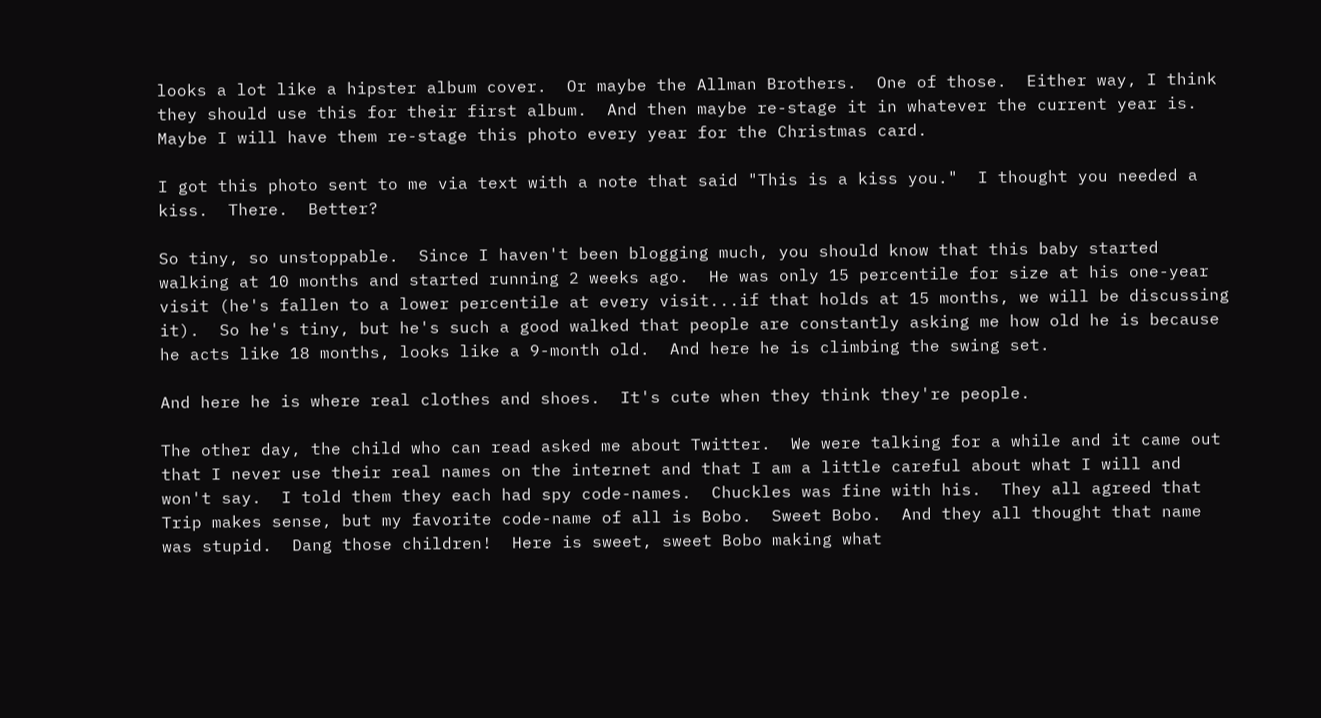looks a lot like a hipster album cover.  Or maybe the Allman Brothers.  One of those.  Either way, I think they should use this for their first album.  And then maybe re-stage it in whatever the current year is.  Maybe I will have them re-stage this photo every year for the Christmas card.

I got this photo sent to me via text with a note that said "This is a kiss you."  I thought you needed a kiss.  There.  Better?

So tiny, so unstoppable.  Since I haven't been blogging much, you should know that this baby started walking at 10 months and started running 2 weeks ago.  He was only 15 percentile for size at his one-year visit (he's fallen to a lower percentile at every visit...if that holds at 15 months, we will be discussing it).  So he's tiny, but he's such a good walked that people are constantly asking me how old he is because he acts like 18 months, looks like a 9-month old.  And here he is climbing the swing set.

And here he is where real clothes and shoes.  It's cute when they think they're people.

The other day, the child who can read asked me about Twitter.  We were talking for a while and it came out that I never use their real names on the internet and that I am a little careful about what I will and won't say.  I told them they each had spy code-names.  Chuckles was fine with his.  They all agreed that Trip makes sense, but my favorite code-name of all is Bobo.  Sweet Bobo.  And they all thought that name was stupid.  Dang those children!  Here is sweet, sweet Bobo making what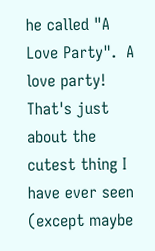he called "A Love Party".  A love party!  That's just about the cutest thing I have ever seen (except maybe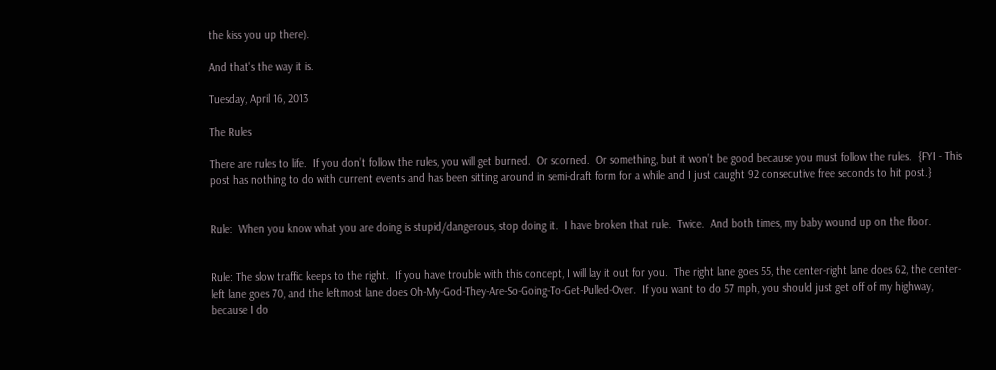the kiss you up there).

And that's the way it is.

Tuesday, April 16, 2013

The Rules

There are rules to life.  If you don’t follow the rules, you will get burned.  Or scorned.  Or something, but it won’t be good because you must follow the rules.  {FYI - This post has nothing to do with current events and has been sitting around in semi-draft form for a while and I just caught 92 consecutive free seconds to hit post.}


Rule:  When you know what you are doing is stupid/dangerous, stop doing it.  I have broken that rule.  Twice.  And both times, my baby wound up on the floor.


Rule: The slow traffic keeps to the right.  If you have trouble with this concept, I will lay it out for you.  The right lane goes 55, the center-right lane does 62, the center-left lane goes 70, and the leftmost lane does Oh-My-God-They-Are-So-Going-To-Get-Pulled-Over.  If you want to do 57 mph, you should just get off of my highway, because I do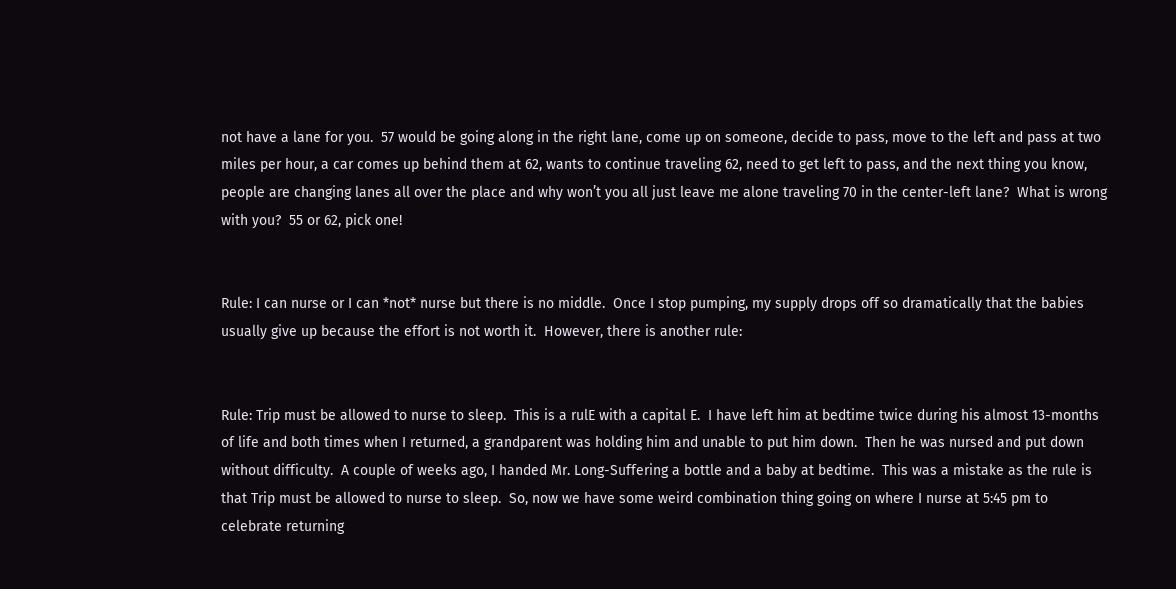not have a lane for you.  57 would be going along in the right lane, come up on someone, decide to pass, move to the left and pass at two miles per hour, a car comes up behind them at 62, wants to continue traveling 62, need to get left to pass, and the next thing you know, people are changing lanes all over the place and why won’t you all just leave me alone traveling 70 in the center-left lane?  What is wrong with you?  55 or 62, pick one!


Rule: I can nurse or I can *not* nurse but there is no middle.  Once I stop pumping, my supply drops off so dramatically that the babies usually give up because the effort is not worth it.  However, there is another rule:


Rule: Trip must be allowed to nurse to sleep.  This is a rulE with a capital E.  I have left him at bedtime twice during his almost 13-months of life and both times when I returned, a grandparent was holding him and unable to put him down.  Then he was nursed and put down without difficulty.  A couple of weeks ago, I handed Mr. Long-Suffering a bottle and a baby at bedtime.  This was a mistake as the rule is that Trip must be allowed to nurse to sleep.  So, now we have some weird combination thing going on where I nurse at 5:45 pm to celebrate returning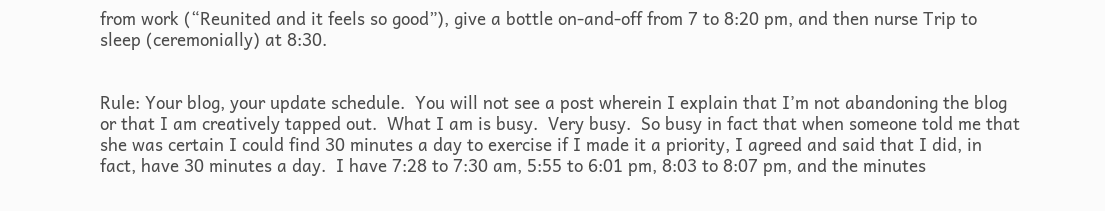from work (“Reunited and it feels so good”), give a bottle on-and-off from 7 to 8:20 pm, and then nurse Trip to sleep (ceremonially) at 8:30.


Rule: Your blog, your update schedule.  You will not see a post wherein I explain that I’m not abandoning the blog or that I am creatively tapped out.  What I am is busy.  Very busy.  So busy in fact that when someone told me that she was certain I could find 30 minutes a day to exercise if I made it a priority, I agreed and said that I did, in fact, have 30 minutes a day.  I have 7:28 to 7:30 am, 5:55 to 6:01 pm, 8:03 to 8:07 pm, and the minutes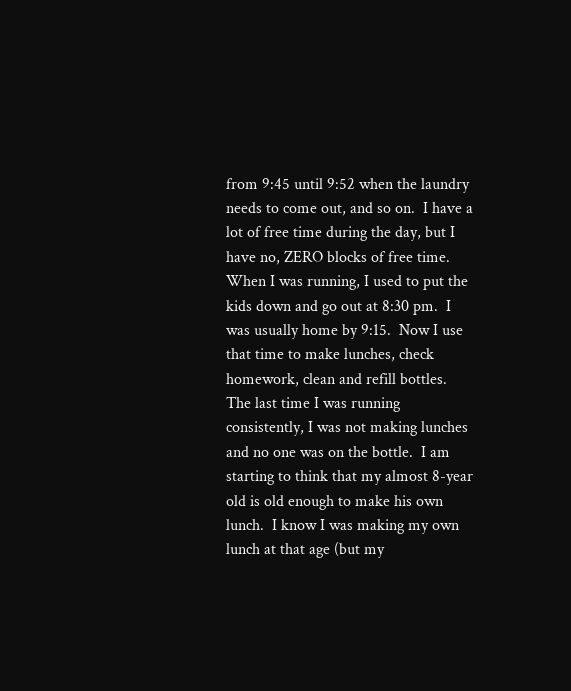from 9:45 until 9:52 when the laundry needs to come out, and so on.  I have a lot of free time during the day, but I have no, ZERO blocks of free time.  When I was running, I used to put the kids down and go out at 8:30 pm.  I was usually home by 9:15.  Now I use that time to make lunches, check homework, clean and refill bottles.  The last time I was running consistently, I was not making lunches and no one was on the bottle.  I am starting to think that my almost 8-year old is old enough to make his own lunch.  I know I was making my own lunch at that age (but my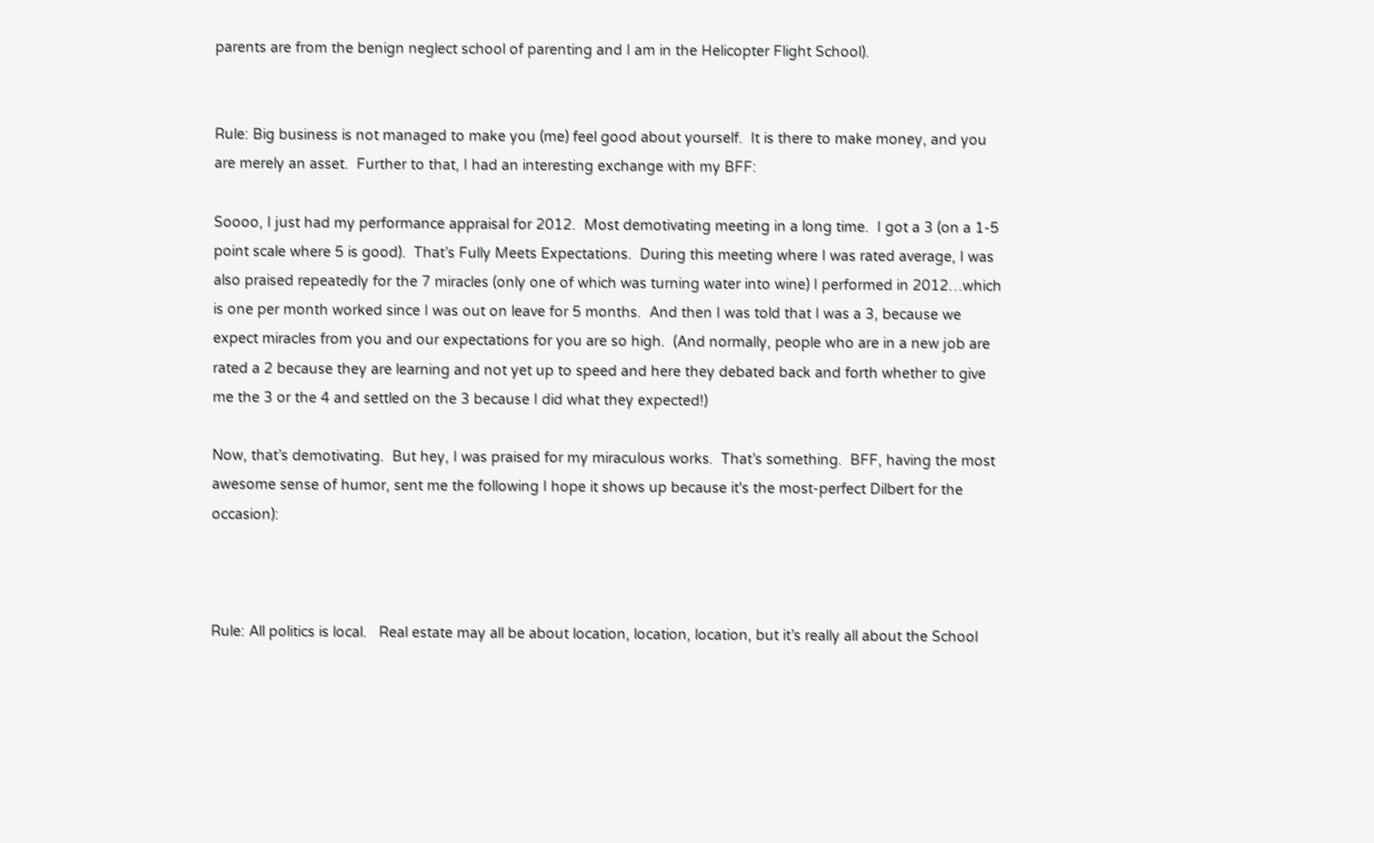parents are from the benign neglect school of parenting and I am in the Helicopter Flight School).


Rule: Big business is not managed to make you (me) feel good about yourself.  It is there to make money, and you are merely an asset.  Further to that, I had an interesting exchange with my BFF:

Soooo, I just had my performance appraisal for 2012.  Most demotivating meeting in a long time.  I got a 3 (on a 1-5 point scale where 5 is good).  That’s Fully Meets Expectations.  During this meeting where I was rated average, I was also praised repeatedly for the 7 miracles (only one of which was turning water into wine) I performed in 2012…which is one per month worked since I was out on leave for 5 months.  And then I was told that I was a 3, because we expect miracles from you and our expectations for you are so high.  (And normally, people who are in a new job are rated a 2 because they are learning and not yet up to speed and here they debated back and forth whether to give me the 3 or the 4 and settled on the 3 because I did what they expected!)

Now, that’s demotivating.  But hey, I was praised for my miraculous works.  That’s something.  BFF, having the most awesome sense of humor, sent me the following I hope it shows up because it's the most-perfect Dilbert for the occasion):



Rule: All politics is local.   Real estate may all be about location, location, location, but it’s really all about the School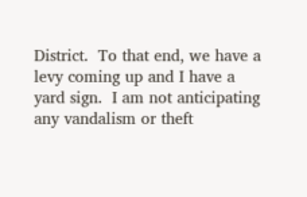District.  To that end, we have a levy coming up and I have a yard sign.  I am not anticipating any vandalism or theft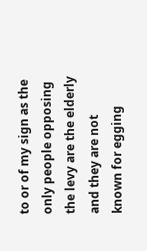to or of my sign as the only people opposing the levy are the elderly and they are not known for egging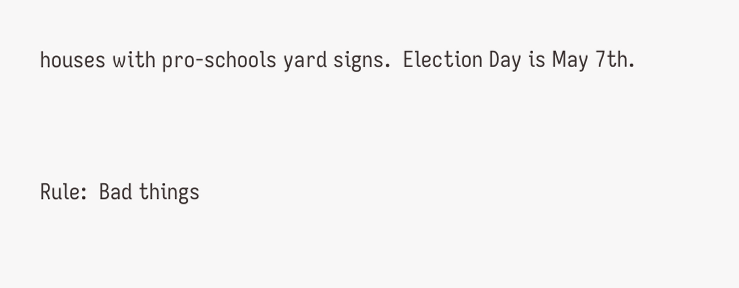houses with pro-schools yard signs.  Election Day is May 7th.


Rule:  Bad things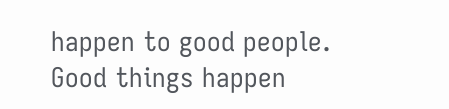happen to good people.  Good things happen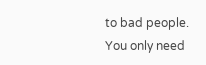to bad people.  You only need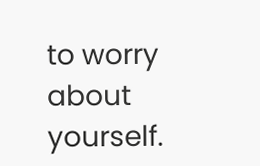to worry about yourself.